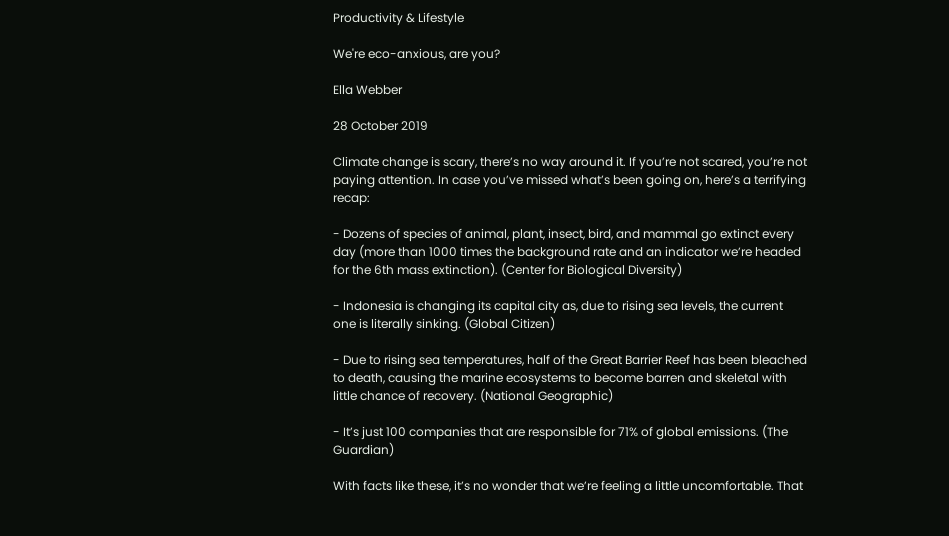Productivity & Lifestyle

We're eco-anxious, are you?

Ella Webber

28 October 2019

Climate change is scary, there’s no way around it. If you’re not scared, you’re not paying attention. In case you’ve missed what’s been going on, here’s a terrifying recap:

- Dozens of species of animal, plant, insect, bird, and mammal go extinct every day (more than 1000 times the background rate and an indicator we’re headed for the 6th mass extinction). (Center for Biological Diversity)

- Indonesia is changing its capital city as, due to rising sea levels, the current one is literally sinking. (Global Citizen)

- Due to rising sea temperatures, half of the Great Barrier Reef has been bleached to death, causing the marine ecosystems to become barren and skeletal with little chance of recovery. (National Geographic)

- It’s just 100 companies that are responsible for 71% of global emissions. (The Guardian)

With facts like these, it’s no wonder that we’re feeling a little uncomfortable. That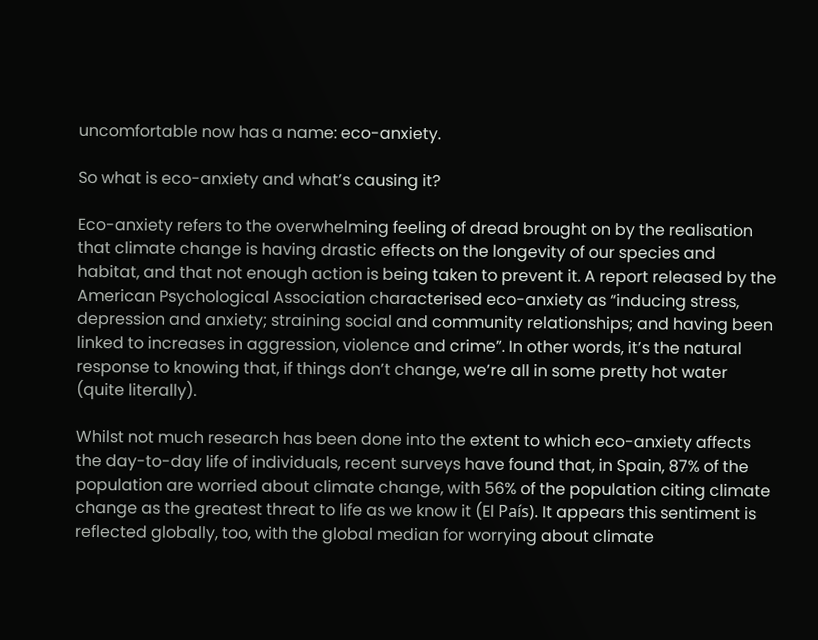uncomfortable now has a name: eco-anxiety.

So what is eco-anxiety and what’s causing it?

Eco-anxiety refers to the overwhelming feeling of dread brought on by the realisation that climate change is having drastic effects on the longevity of our species and habitat, and that not enough action is being taken to prevent it. A report released by the American Psychological Association characterised eco-anxiety as “inducing stress, depression and anxiety; straining social and community relationships; and having been linked to increases in aggression, violence and crime”. In other words, it’s the natural response to knowing that, if things don’t change, we’re all in some pretty hot water (quite literally).

Whilst not much research has been done into the extent to which eco-anxiety affects the day-to-day life of individuals, recent surveys have found that, in Spain, 87% of the population are worried about climate change, with 56% of the population citing climate change as the greatest threat to life as we know it (El País). It appears this sentiment is reflected globally, too, with the global median for worrying about climate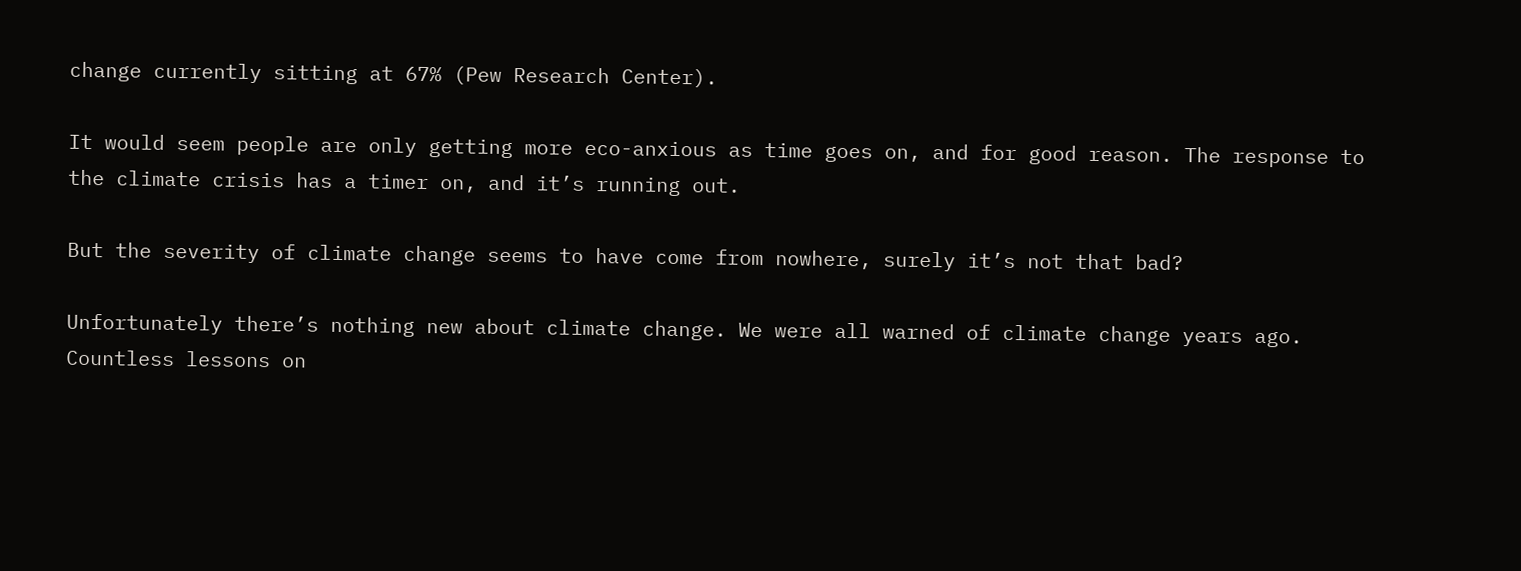change currently sitting at 67% (Pew Research Center).

It would seem people are only getting more eco-anxious as time goes on, and for good reason. The response to the climate crisis has a timer on, and it’s running out.

But the severity of climate change seems to have come from nowhere, surely it’s not that bad?

Unfortunately there’s nothing new about climate change. We were all warned of climate change years ago. Countless lessons on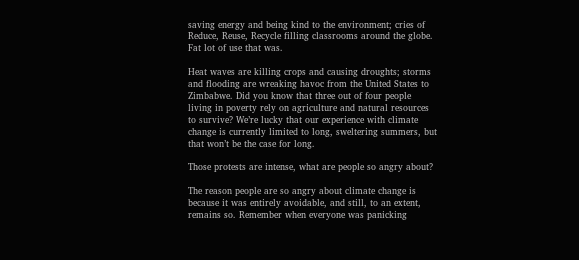saving energy and being kind to the environment; cries of Reduce, Reuse, Recycle filling classrooms around the globe. Fat lot of use that was.

Heat waves are killing crops and causing droughts; storms and flooding are wreaking havoc from the United States to Zimbabwe. Did you know that three out of four people living in poverty rely on agriculture and natural resources to survive? We’re lucky that our experience with climate change is currently limited to long, sweltering summers, but that won’t be the case for long.

Those protests are intense, what are people so angry about?

The reason people are so angry about climate change is because it was entirely avoidable, and still, to an extent, remains so. Remember when everyone was panicking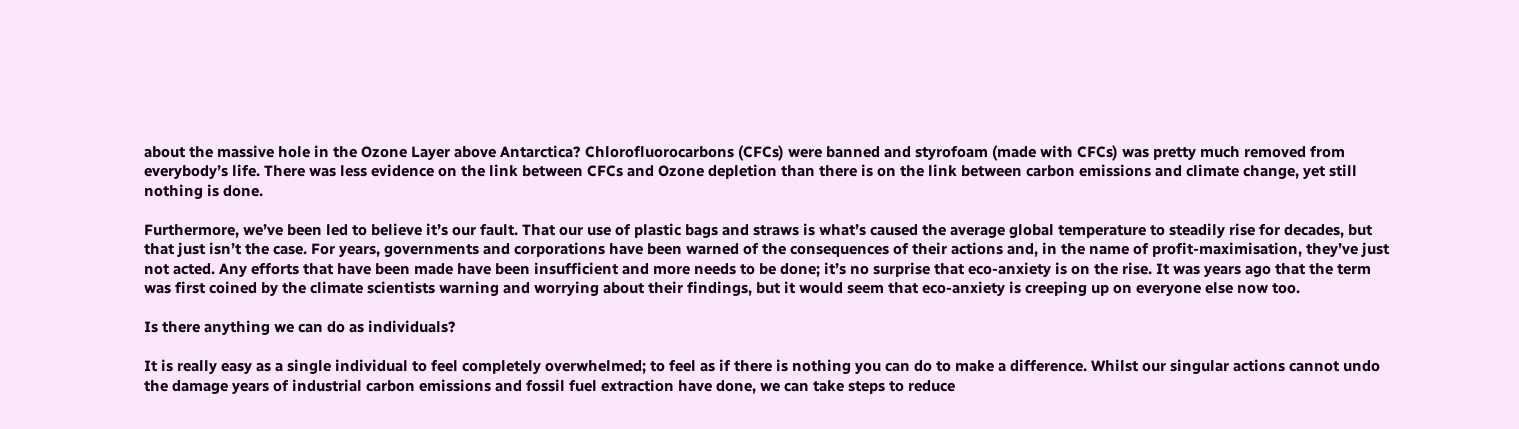about the massive hole in the Ozone Layer above Antarctica? Chlorofluorocarbons (CFCs) were banned and styrofoam (made with CFCs) was pretty much removed from everybody’s life. There was less evidence on the link between CFCs and Ozone depletion than there is on the link between carbon emissions and climate change, yet still nothing is done.

Furthermore, we’ve been led to believe it’s our fault. That our use of plastic bags and straws is what’s caused the average global temperature to steadily rise for decades, but that just isn’t the case. For years, governments and corporations have been warned of the consequences of their actions and, in the name of profit-maximisation, they’ve just not acted. Any efforts that have been made have been insufficient and more needs to be done; it’s no surprise that eco-anxiety is on the rise. It was years ago that the term was first coined by the climate scientists warning and worrying about their findings, but it would seem that eco-anxiety is creeping up on everyone else now too.

Is there anything we can do as individuals?

It is really easy as a single individual to feel completely overwhelmed; to feel as if there is nothing you can do to make a difference. Whilst our singular actions cannot undo the damage years of industrial carbon emissions and fossil fuel extraction have done, we can take steps to reduce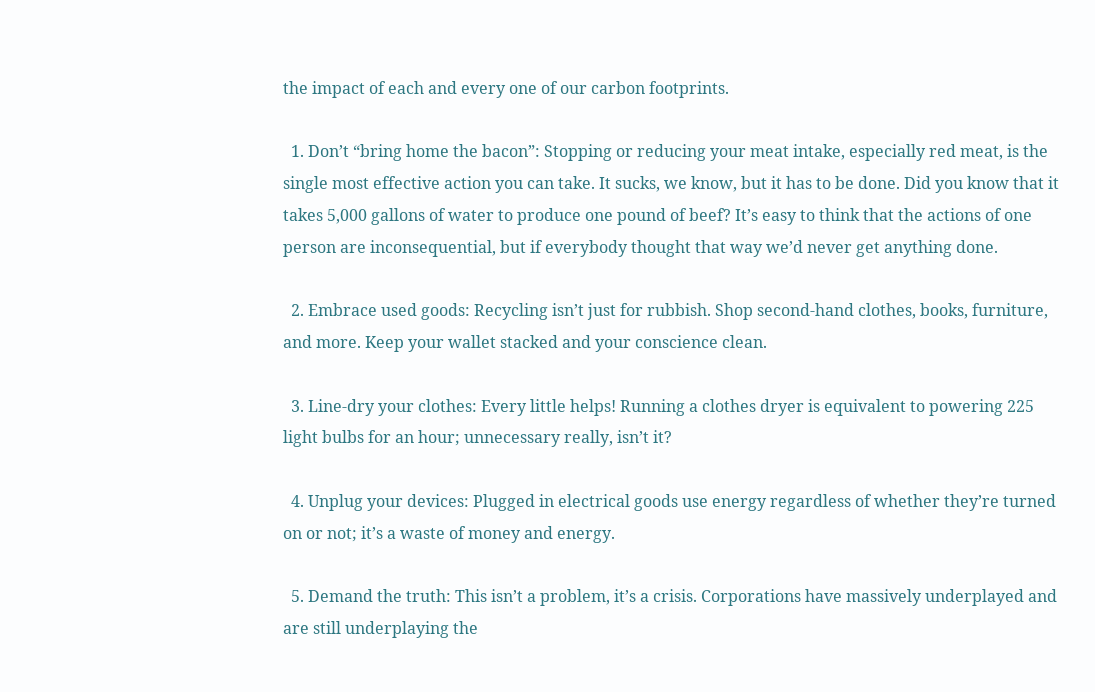the impact of each and every one of our carbon footprints.

  1. Don’t “bring home the bacon”: Stopping or reducing your meat intake, especially red meat, is the single most effective action you can take. It sucks, we know, but it has to be done. Did you know that it takes 5,000 gallons of water to produce one pound of beef? It’s easy to think that the actions of one person are inconsequential, but if everybody thought that way we’d never get anything done.

  2. Embrace used goods: Recycling isn’t just for rubbish. Shop second-hand clothes, books, furniture, and more. Keep your wallet stacked and your conscience clean.

  3. Line-dry your clothes: Every little helps! Running a clothes dryer is equivalent to powering 225 light bulbs for an hour; unnecessary really, isn’t it?

  4. Unplug your devices: Plugged in electrical goods use energy regardless of whether they’re turned on or not; it’s a waste of money and energy.

  5. Demand the truth: This isn’t a problem, it’s a crisis. Corporations have massively underplayed and are still underplaying the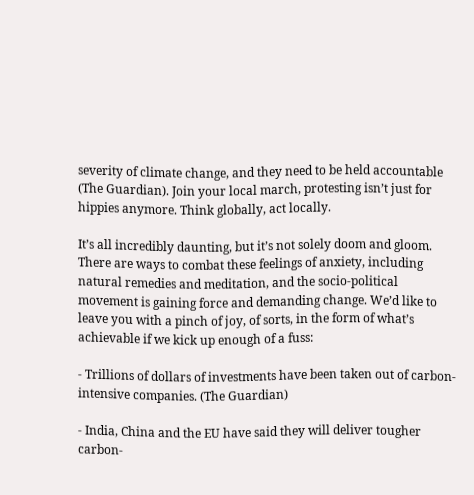severity of climate change, and they need to be held accountable (The Guardian). Join your local march, protesting isn’t just for hippies anymore. Think globally, act locally.

It’s all incredibly daunting, but it’s not solely doom and gloom. There are ways to combat these feelings of anxiety, including natural remedies and meditation, and the socio-political movement is gaining force and demanding change. We’d like to leave you with a pinch of joy, of sorts, in the form of what’s achievable if we kick up enough of a fuss:

- Trillions of dollars of investments have been taken out of carbon-intensive companies. (The Guardian)

- India, China and the EU have said they will deliver tougher carbon-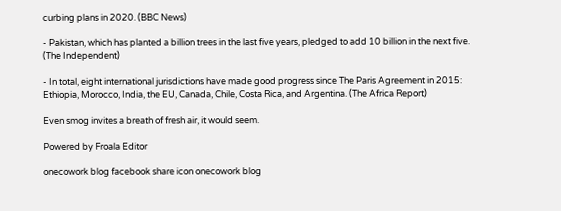curbing plans in 2020. (BBC News)

- Pakistan, which has planted a billion trees in the last five years, pledged to add 10 billion in the next five. (The Independent)

- In total, eight international jurisdictions have made good progress since The Paris Agreement in 2015: Ethiopia, Morocco, India, the EU, Canada, Chile, Costa Rica, and Argentina. (The Africa Report)

Even smog invites a breath of fresh air, it would seem.

Powered by Froala Editor

onecowork blog facebook share icon onecowork blog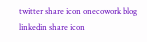twitter share icon onecowork blog linkedin share icon